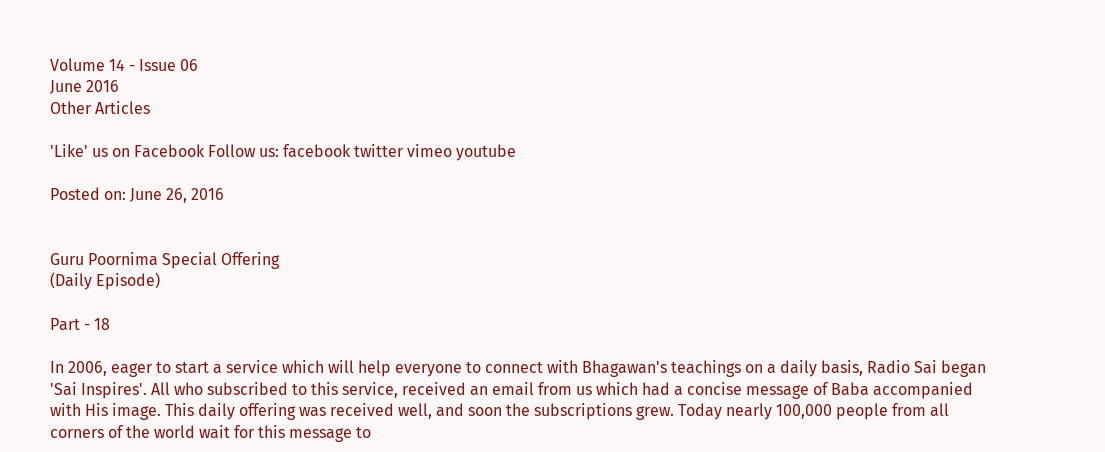Volume 14 - Issue 06
June 2016
Other Articles

'Like' us on Facebook Follow us: facebook twitter vimeo youtube

Posted on: June 26, 2016


Guru Poornima Special Offering
(Daily Episode)

Part - 18

In 2006, eager to start a service which will help everyone to connect with Bhagawan's teachings on a daily basis, Radio Sai began 'Sai Inspires'. All who subscribed to this service, received an email from us which had a concise message of Baba accompanied with His image. This daily offering was received well, and soon the subscriptions grew. Today nearly 100,000 people from all corners of the world wait for this message to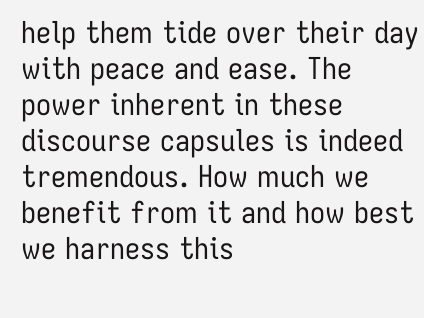help them tide over their day with peace and ease. The power inherent in these discourse capsules is indeed tremendous. How much we benefit from it and how best we harness this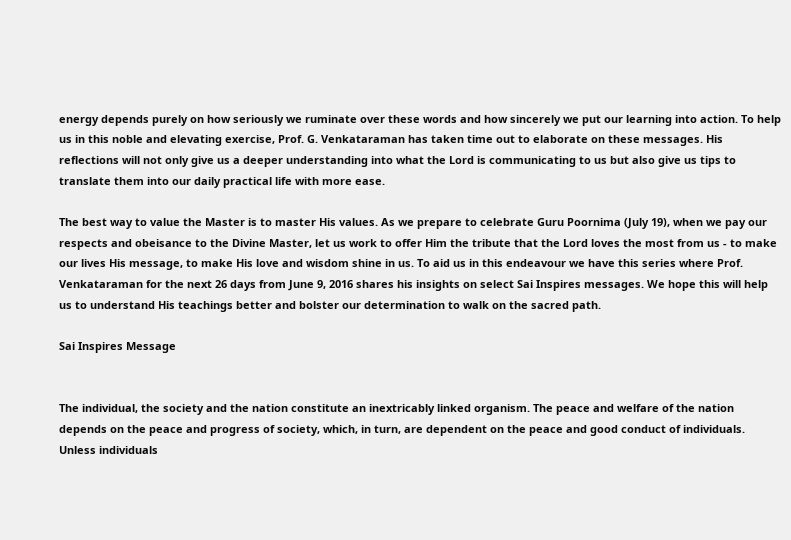energy depends purely on how seriously we ruminate over these words and how sincerely we put our learning into action. To help us in this noble and elevating exercise, Prof. G. Venkataraman has taken time out to elaborate on these messages. His reflections will not only give us a deeper understanding into what the Lord is communicating to us but also give us tips to translate them into our daily practical life with more ease.

The best way to value the Master is to master His values. As we prepare to celebrate Guru Poornima (July 19), when we pay our respects and obeisance to the Divine Master, let us work to offer Him the tribute that the Lord loves the most from us - to make our lives His message, to make His love and wisdom shine in us. To aid us in this endeavour we have this series where Prof. Venkataraman for the next 26 days from June 9, 2016 shares his insights on select Sai Inspires messages. We hope this will help us to understand His teachings better and bolster our determination to walk on the sacred path.

Sai Inspires Message


The individual, the society and the nation constitute an inextricably linked organism. The peace and welfare of the nation depends on the peace and progress of society, which, in turn, are dependent on the peace and good conduct of individuals. Unless individuals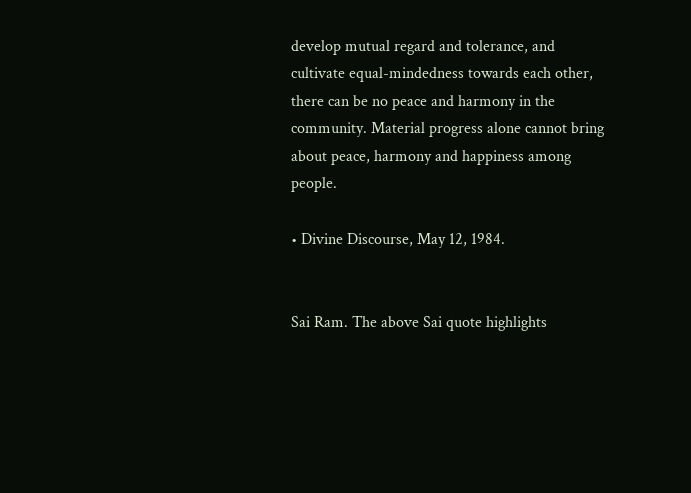develop mutual regard and tolerance, and cultivate equal-mindedness towards each other, there can be no peace and harmony in the community. Material progress alone cannot bring about peace, harmony and happiness among people.

• Divine Discourse, May 12, 1984.


Sai Ram. The above Sai quote highlights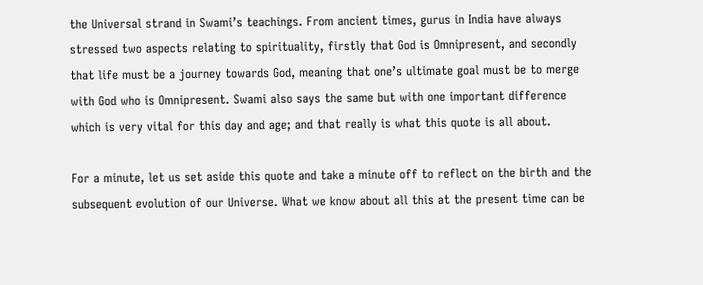the Universal strand in Swami’s teachings. From ancient times, gurus in India have always stressed two aspects relating to spirituality, firstly that God is Omnipresent, and secondly that life must be a journey towards God, meaning that one’s ultimate goal must be to merge with God who is Omnipresent. Swami also says the same but with one important difference which is very vital for this day and age; and that really is what this quote is all about.

For a minute, let us set aside this quote and take a minute off to reflect on the birth and the subsequent evolution of our Universe. What we know about all this at the present time can be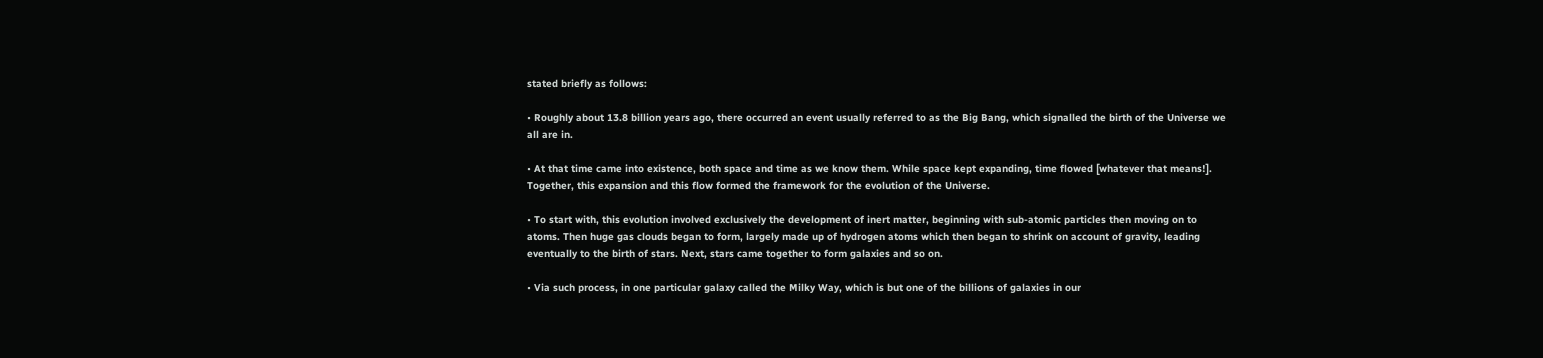stated briefly as follows:

• Roughly about 13.8 billion years ago, there occurred an event usually referred to as the Big Bang, which signalled the birth of the Universe we all are in.

• At that time came into existence, both space and time as we know them. While space kept expanding, time flowed [whatever that means!]. Together, this expansion and this flow formed the framework for the evolution of the Universe.

• To start with, this evolution involved exclusively the development of inert matter, beginning with sub-atomic particles then moving on to atoms. Then huge gas clouds began to form, largely made up of hydrogen atoms which then began to shrink on account of gravity, leading eventually to the birth of stars. Next, stars came together to form galaxies and so on.

• Via such process, in one particular galaxy called the Milky Way, which is but one of the billions of galaxies in our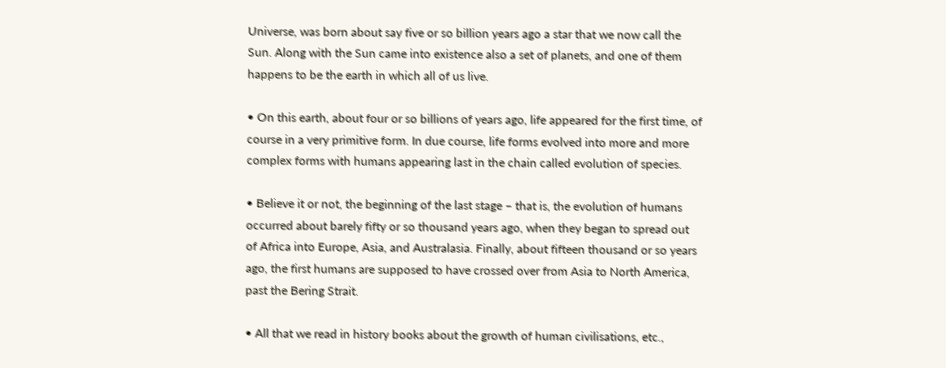Universe, was born about say five or so billion years ago a star that we now call the Sun. Along with the Sun came into existence also a set of planets, and one of them happens to be the earth in which all of us live.

• On this earth, about four or so billions of years ago, life appeared for the first time, of course in a very primitive form. In due course, life forms evolved into more and more complex forms with humans appearing last in the chain called evolution of species.

• Believe it or not, the beginning of the last stage – that is, the evolution of humans occurred about barely fifty or so thousand years ago, when they began to spread out of Africa into Europe, Asia, and Australasia. Finally, about fifteen thousand or so years ago, the first humans are supposed to have crossed over from Asia to North America, past the Bering Strait.

• All that we read in history books about the growth of human civilisations, etc.,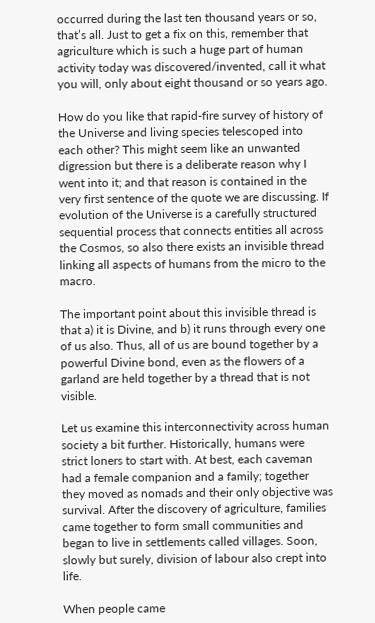occurred during the last ten thousand years or so, that’s all. Just to get a fix on this, remember that agriculture which is such a huge part of human activity today was discovered/invented, call it what you will, only about eight thousand or so years ago.

How do you like that rapid-fire survey of history of the Universe and living species telescoped into each other? This might seem like an unwanted digression but there is a deliberate reason why I went into it; and that reason is contained in the very first sentence of the quote we are discussing. If evolution of the Universe is a carefully structured sequential process that connects entities all across the Cosmos, so also there exists an invisible thread linking all aspects of humans from the micro to the macro.

The important point about this invisible thread is that a) it is Divine, and b) it runs through every one of us also. Thus, all of us are bound together by a powerful Divine bond, even as the flowers of a garland are held together by a thread that is not visible.

Let us examine this interconnectivity across human society a bit further. Historically, humans were strict loners to start with. At best, each caveman had a female companion and a family; together they moved as nomads and their only objective was survival. After the discovery of agriculture, families came together to form small communities and began to live in settlements called villages. Soon, slowly but surely, division of labour also crept into life.

When people came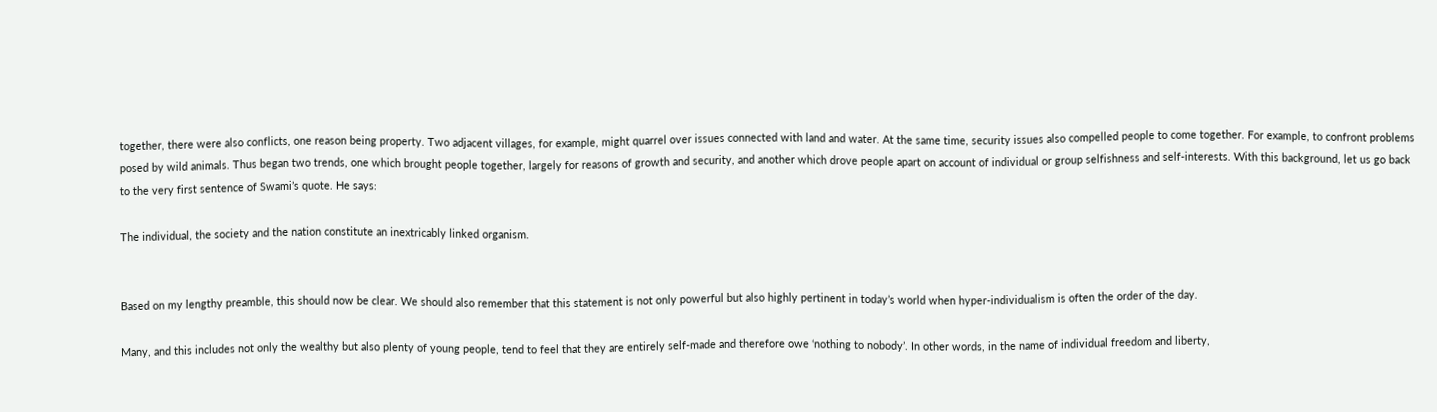together, there were also conflicts, one reason being property. Two adjacent villages, for example, might quarrel over issues connected with land and water. At the same time, security issues also compelled people to come together. For example, to confront problems posed by wild animals. Thus began two trends, one which brought people together, largely for reasons of growth and security, and another which drove people apart on account of individual or group selfishness and self-interests. With this background, let us go back to the very first sentence of Swami’s quote. He says:

The individual, the society and the nation constitute an inextricably linked organism.


Based on my lengthy preamble, this should now be clear. We should also remember that this statement is not only powerful but also highly pertinent in today’s world when hyper-individualism is often the order of the day.

Many, and this includes not only the wealthy but also plenty of young people, tend to feel that they are entirely self-made and therefore owe ‘nothing to nobody’. In other words, in the name of individual freedom and liberty,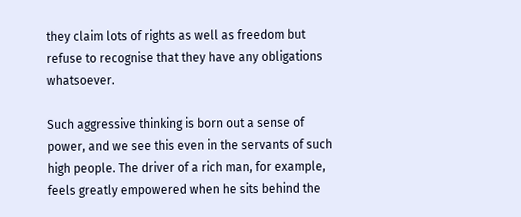they claim lots of rights as well as freedom but refuse to recognise that they have any obligations whatsoever.

Such aggressive thinking is born out a sense of power, and we see this even in the servants of such high people. The driver of a rich man, for example, feels greatly empowered when he sits behind the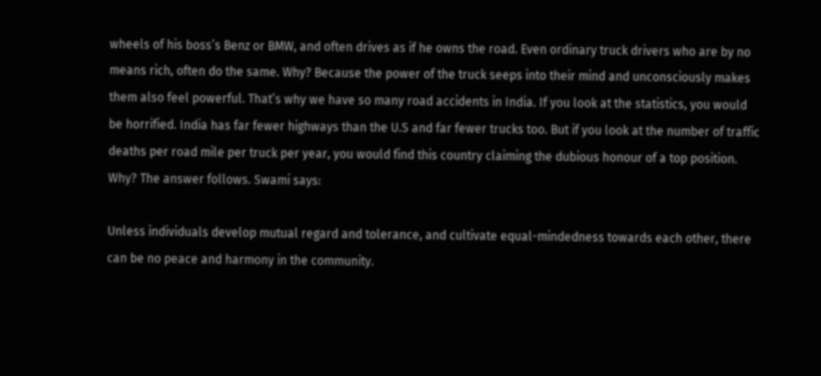wheels of his boss’s Benz or BMW, and often drives as if he owns the road. Even ordinary truck drivers who are by no means rich, often do the same. Why? Because the power of the truck seeps into their mind and unconsciously makes them also feel powerful. That’s why we have so many road accidents in India. If you look at the statistics, you would be horrified. India has far fewer highways than the U.S and far fewer trucks too. But if you look at the number of traffic deaths per road mile per truck per year, you would find this country claiming the dubious honour of a top position. Why? The answer follows. Swami says:

Unless individuals develop mutual regard and tolerance, and cultivate equal-mindedness towards each other, there can be no peace and harmony in the community.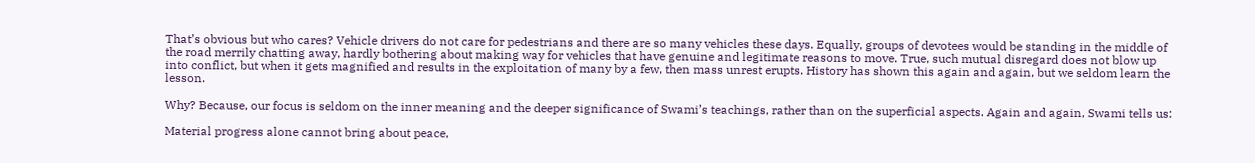That’s obvious but who cares? Vehicle drivers do not care for pedestrians and there are so many vehicles these days. Equally, groups of devotees would be standing in the middle of the road merrily chatting away, hardly bothering about making way for vehicles that have genuine and legitimate reasons to move. True, such mutual disregard does not blow up into conflict, but when it gets magnified and results in the exploitation of many by a few, then mass unrest erupts. History has shown this again and again, but we seldom learn the lesson.

Why? Because, our focus is seldom on the inner meaning and the deeper significance of Swami’s teachings, rather than on the superficial aspects. Again and again, Swami tells us:

Material progress alone cannot bring about peace,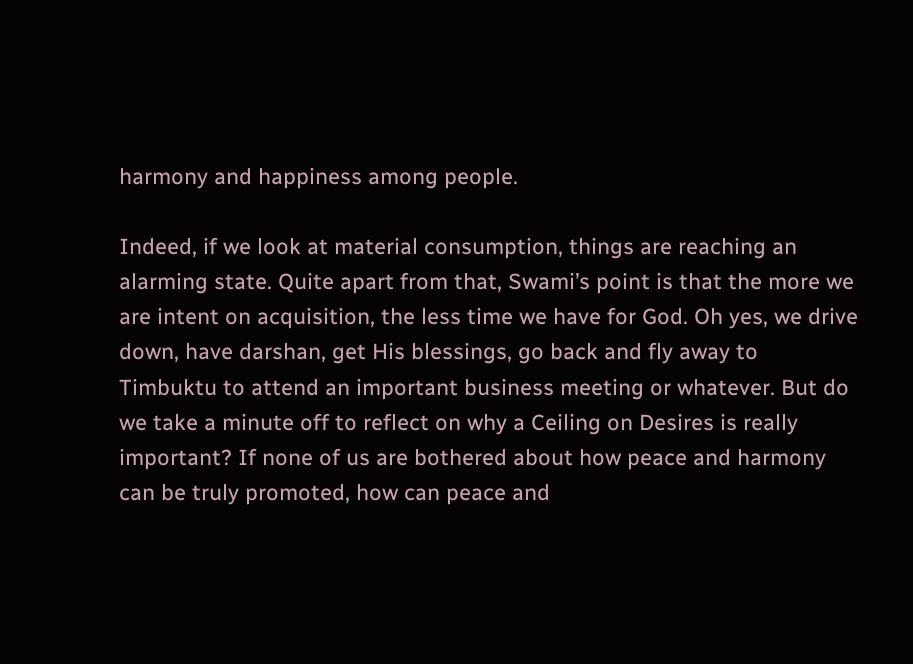harmony and happiness among people.

Indeed, if we look at material consumption, things are reaching an alarming state. Quite apart from that, Swami’s point is that the more we are intent on acquisition, the less time we have for God. Oh yes, we drive down, have darshan, get His blessings, go back and fly away to Timbuktu to attend an important business meeting or whatever. But do we take a minute off to reflect on why a Ceiling on Desires is really important? If none of us are bothered about how peace and harmony can be truly promoted, how can peace and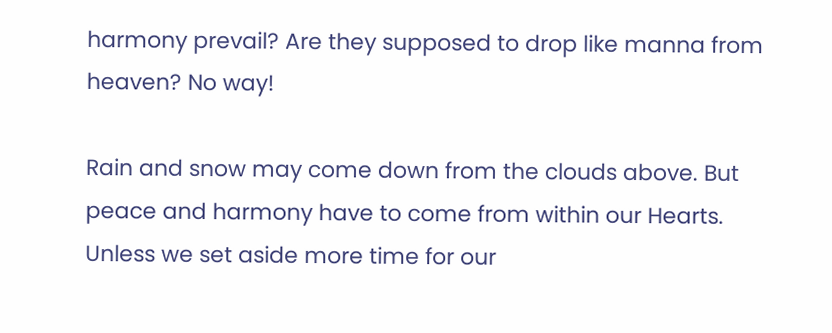harmony prevail? Are they supposed to drop like manna from heaven? No way!

Rain and snow may come down from the clouds above. But peace and harmony have to come from within our Hearts. Unless we set aside more time for our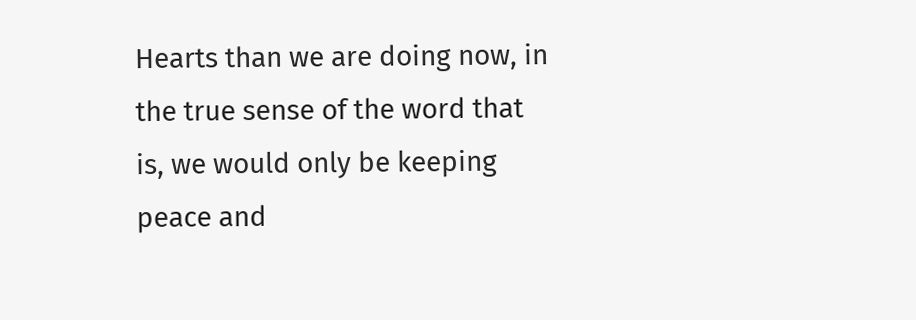Hearts than we are doing now, in the true sense of the word that is, we would only be keeping peace and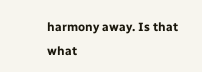harmony away. Is that what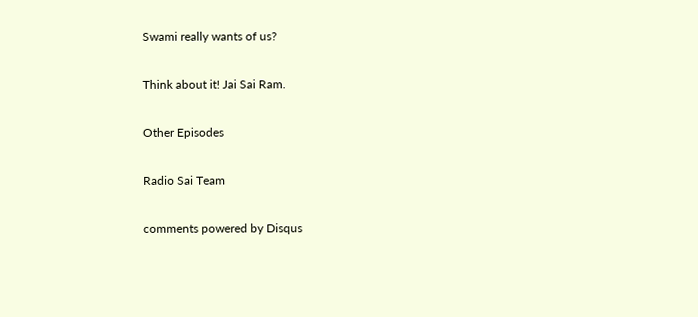Swami really wants of us?

Think about it! Jai Sai Ram.

Other Episodes

Radio Sai Team

comments powered by Disqus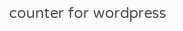counter for wordpress